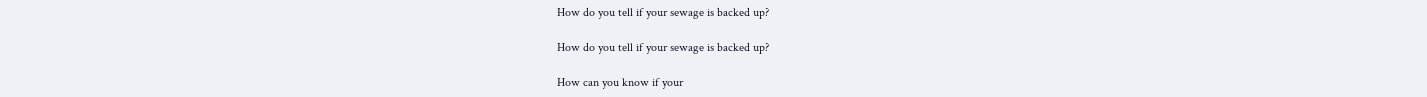How do you tell if your sewage is backed up?

How do you tell if your sewage is backed up?

How can you know if your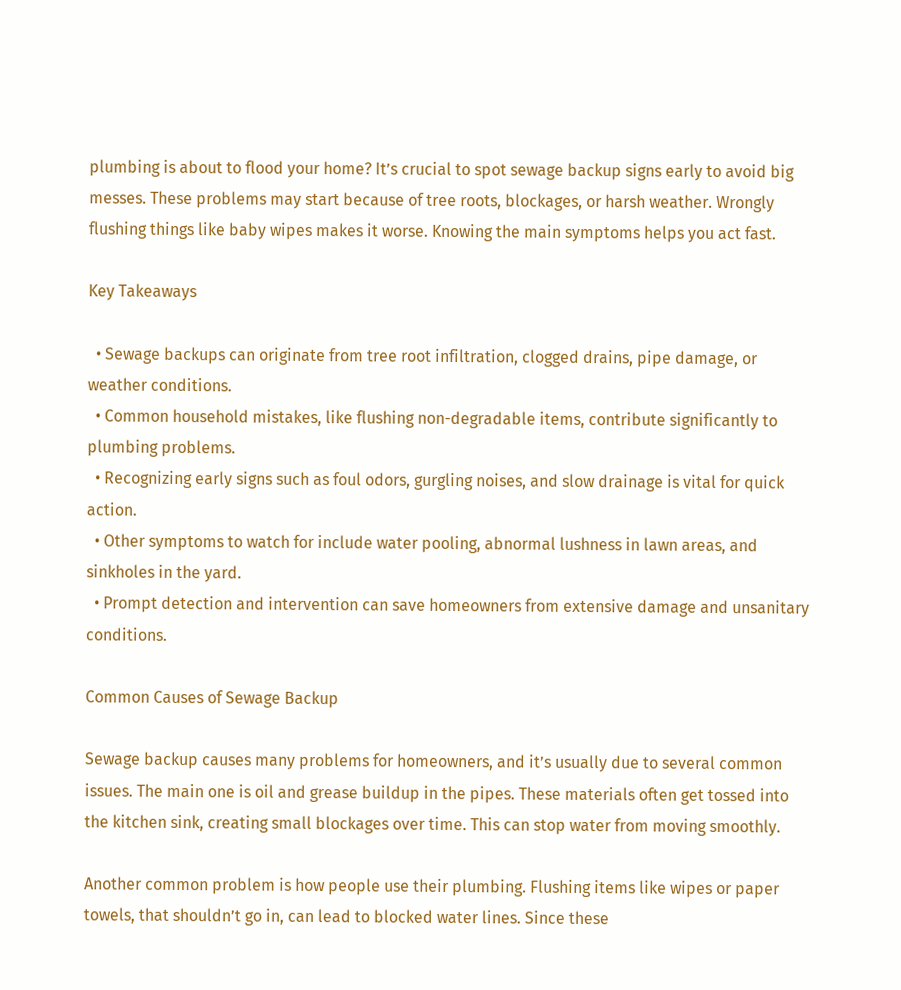plumbing is about to flood your home? It’s crucial to spot sewage backup signs early to avoid big messes. These problems may start because of tree roots, blockages, or harsh weather. Wrongly flushing things like baby wipes makes it worse. Knowing the main symptoms helps you act fast.

Key Takeaways

  • Sewage backups can originate from tree root infiltration, clogged drains, pipe damage, or weather conditions.
  • Common household mistakes, like flushing non-degradable items, contribute significantly to plumbing problems.
  • Recognizing early signs such as foul odors, gurgling noises, and slow drainage is vital for quick action.
  • Other symptoms to watch for include water pooling, abnormal lushness in lawn areas, and sinkholes in the yard.
  • Prompt detection and intervention can save homeowners from extensive damage and unsanitary conditions.

Common Causes of Sewage Backup

Sewage backup causes many problems for homeowners, and it’s usually due to several common issues. The main one is oil and grease buildup in the pipes. These materials often get tossed into the kitchen sink, creating small blockages over time. This can stop water from moving smoothly.

Another common problem is how people use their plumbing. Flushing items like wipes or paper towels, that shouldn’t go in, can lead to blocked water lines. Since these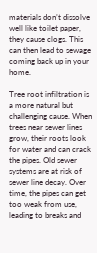materials don’t dissolve well like toilet paper, they cause clogs. This can then lead to sewage coming back up in your home.

Tree root infiltration is a more natural but challenging cause. When trees near sewer lines grow, their roots look for water and can crack the pipes. Old sewer systems are at risk of sewer line decay. Over time, the pipes can get too weak from use, leading to breaks and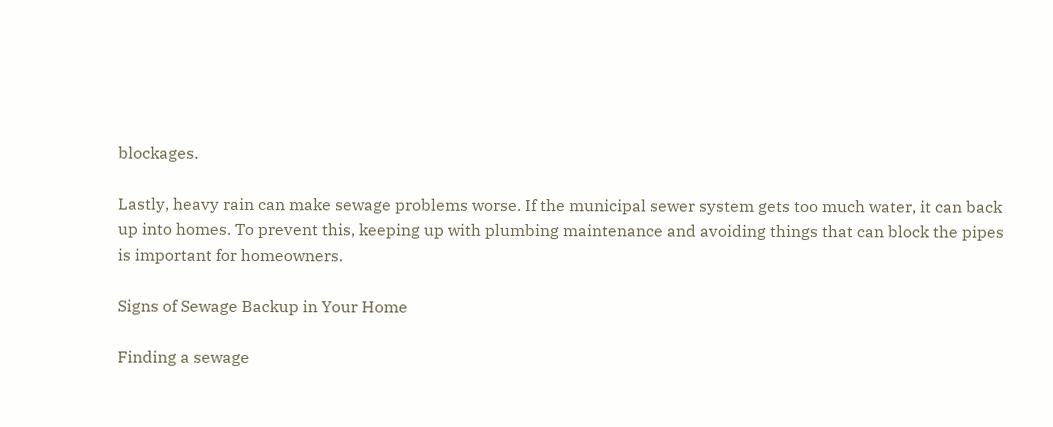blockages.

Lastly, heavy rain can make sewage problems worse. If the municipal sewer system gets too much water, it can back up into homes. To prevent this, keeping up with plumbing maintenance and avoiding things that can block the pipes is important for homeowners.

Signs of Sewage Backup in Your Home

Finding a sewage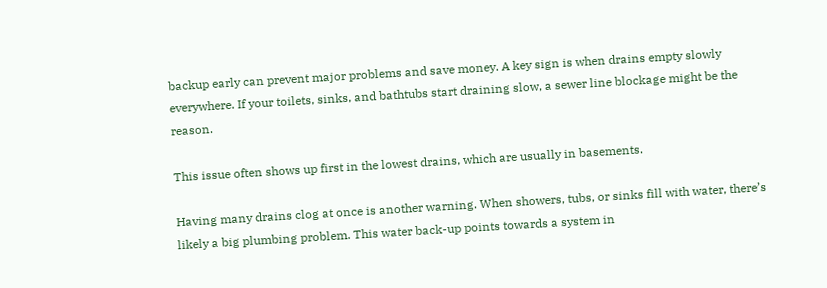backup early can prevent major problems and save money. A key sign is when drains empty slowly everywhere. If your toilets, sinks, and bathtubs start draining slow, a sewer line blockage might be the reason.

This issue often shows up first in the lowest drains, which are usually in basements.

Having many drains clog at once is another warning. When showers, tubs, or sinks fill with water, there’s likely a big plumbing problem. This water back-up points towards a system in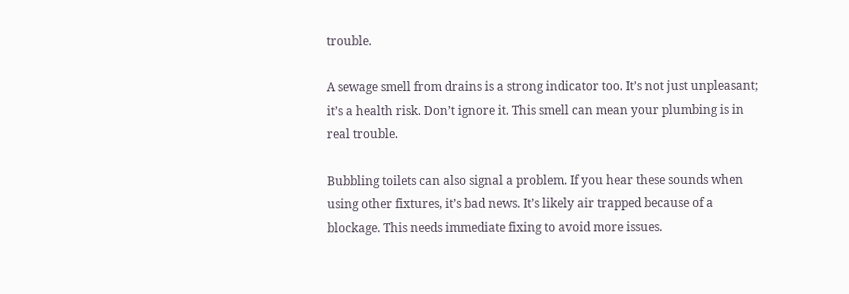trouble.

A sewage smell from drains is a strong indicator too. It’s not just unpleasant; it’s a health risk. Don’t ignore it. This smell can mean your plumbing is in real trouble.

Bubbling toilets can also signal a problem. If you hear these sounds when using other fixtures, it’s bad news. It’s likely air trapped because of a blockage. This needs immediate fixing to avoid more issues.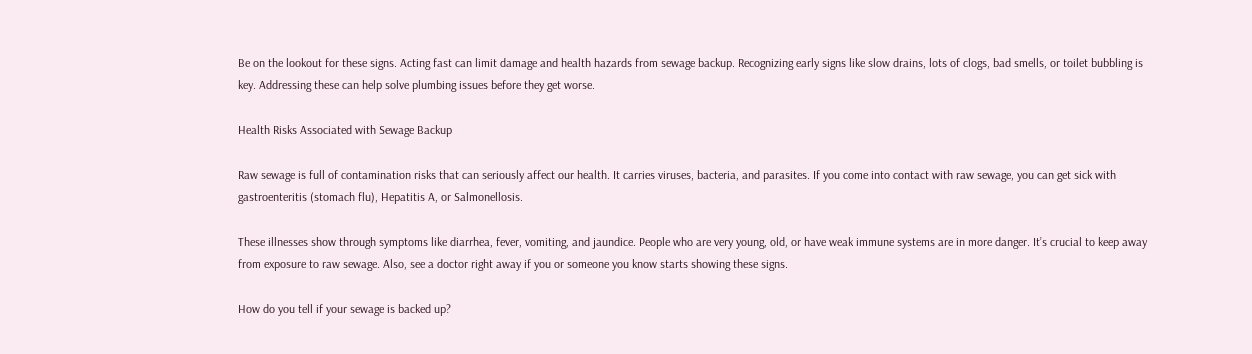Be on the lookout for these signs. Acting fast can limit damage and health hazards from sewage backup. Recognizing early signs like slow drains, lots of clogs, bad smells, or toilet bubbling is key. Addressing these can help solve plumbing issues before they get worse.

Health Risks Associated with Sewage Backup

Raw sewage is full of contamination risks that can seriously affect our health. It carries viruses, bacteria, and parasites. If you come into contact with raw sewage, you can get sick with gastroenteritis (stomach flu), Hepatitis A, or Salmonellosis.

These illnesses show through symptoms like diarrhea, fever, vomiting, and jaundice. People who are very young, old, or have weak immune systems are in more danger. It’s crucial to keep away from exposure to raw sewage. Also, see a doctor right away if you or someone you know starts showing these signs.

How do you tell if your sewage is backed up?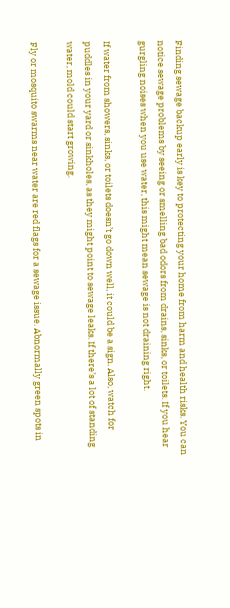Finding sewage backup early is key to protecting your home from harm and health risks. You can notice sewage problems by seeing or smelling bad odors from drains, sinks, or toilets. If you hear gurgling noises when you use water, this might mean sewage is not draining right.

If water from showers, sinks, or toilets doesn’t go down well, it could be a sign. Also, watch for puddles in your yard or sinkholes, as they might point to sewage leaks. If there’s a lot of standing water, mold could start growing.

Fly or mosquito swarms near water are red flags for a sewage issue. Abnormally green spots in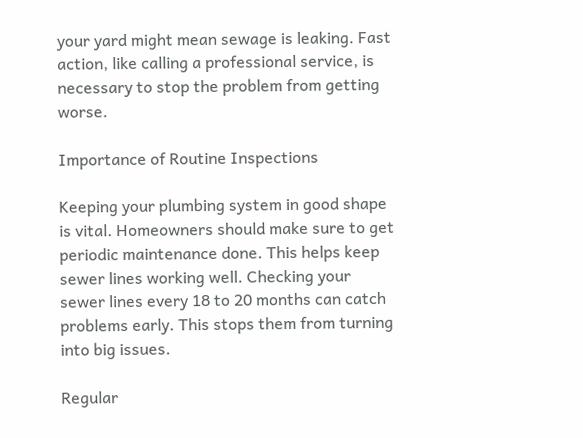your yard might mean sewage is leaking. Fast action, like calling a professional service, is necessary to stop the problem from getting worse.

Importance of Routine Inspections

Keeping your plumbing system in good shape is vital. Homeowners should make sure to get periodic maintenance done. This helps keep sewer lines working well. Checking your sewer lines every 18 to 20 months can catch problems early. This stops them from turning into big issues.

Regular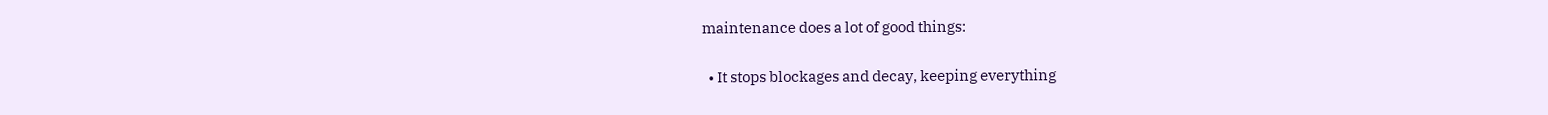maintenance does a lot of good things:

  • It stops blockages and decay, keeping everything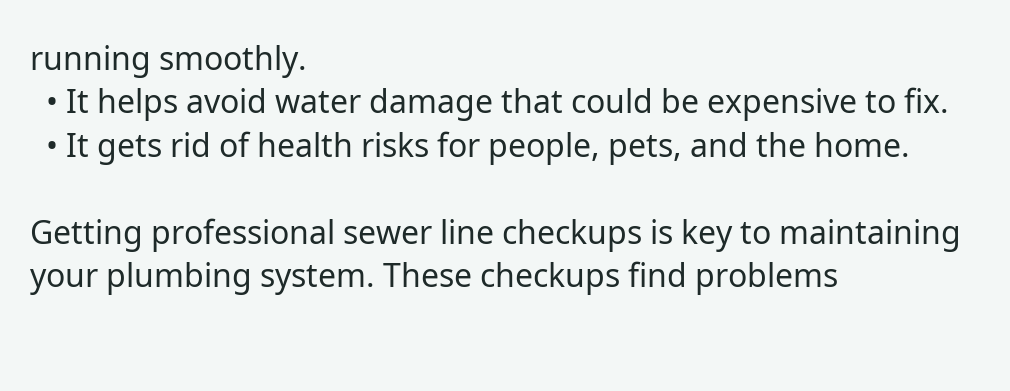running smoothly.
  • It helps avoid water damage that could be expensive to fix.
  • It gets rid of health risks for people, pets, and the home.

Getting professional sewer line checkups is key to maintaining your plumbing system. These checkups find problems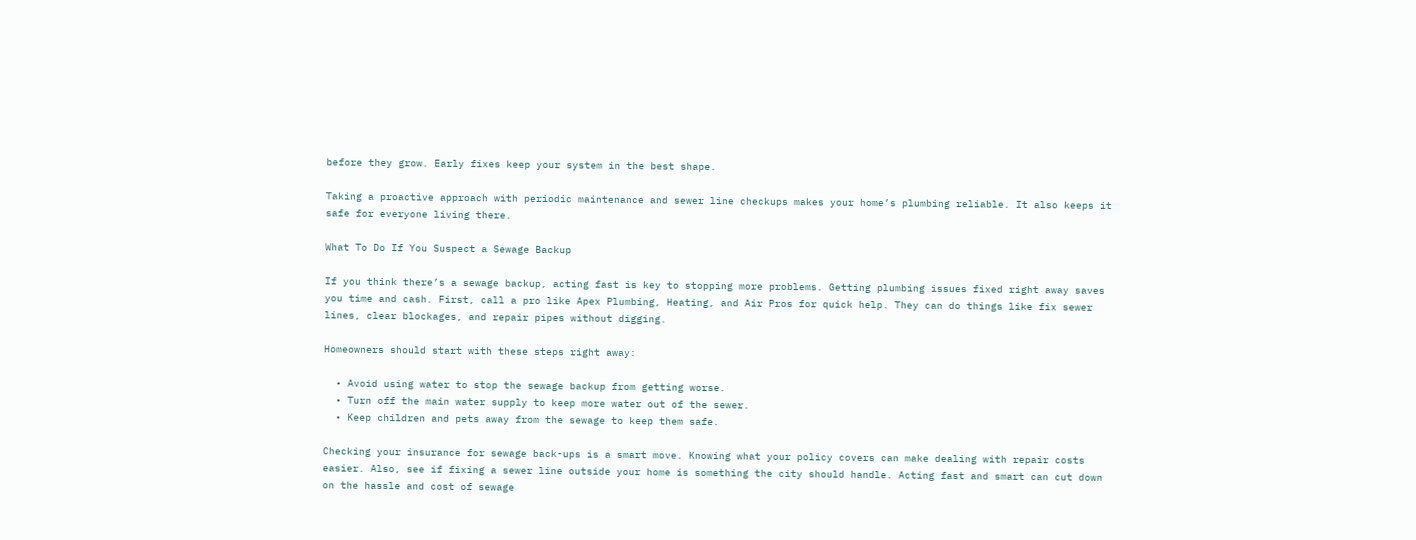before they grow. Early fixes keep your system in the best shape.

Taking a proactive approach with periodic maintenance and sewer line checkups makes your home’s plumbing reliable. It also keeps it safe for everyone living there.

What To Do If You Suspect a Sewage Backup

If you think there’s a sewage backup, acting fast is key to stopping more problems. Getting plumbing issues fixed right away saves you time and cash. First, call a pro like Apex Plumbing, Heating, and Air Pros for quick help. They can do things like fix sewer lines, clear blockages, and repair pipes without digging.

Homeowners should start with these steps right away:

  • Avoid using water to stop the sewage backup from getting worse.
  • Turn off the main water supply to keep more water out of the sewer.
  • Keep children and pets away from the sewage to keep them safe.

Checking your insurance for sewage back-ups is a smart move. Knowing what your policy covers can make dealing with repair costs easier. Also, see if fixing a sewer line outside your home is something the city should handle. Acting fast and smart can cut down on the hassle and cost of sewage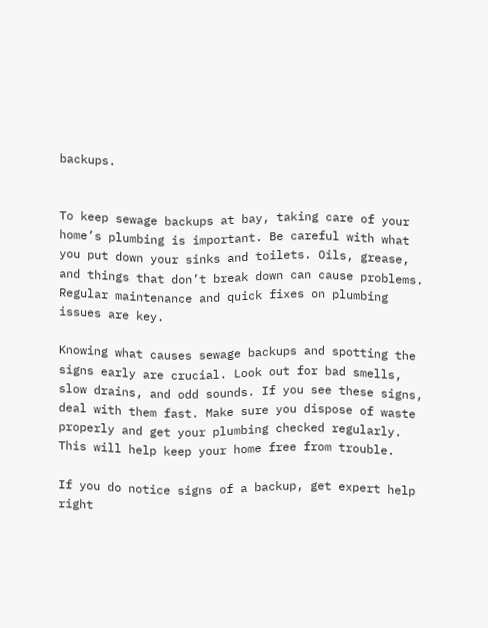backups.


To keep sewage backups at bay, taking care of your home’s plumbing is important. Be careful with what you put down your sinks and toilets. Oils, grease, and things that don’t break down can cause problems. Regular maintenance and quick fixes on plumbing issues are key.

Knowing what causes sewage backups and spotting the signs early are crucial. Look out for bad smells, slow drains, and odd sounds. If you see these signs, deal with them fast. Make sure you dispose of waste properly and get your plumbing checked regularly. This will help keep your home free from trouble.

If you do notice signs of a backup, get expert help right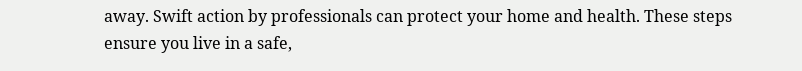away. Swift action by professionals can protect your home and health. These steps ensure you live in a safe,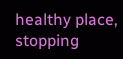healthy place, stopping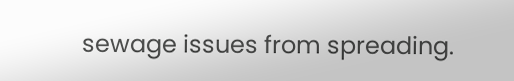sewage issues from spreading.